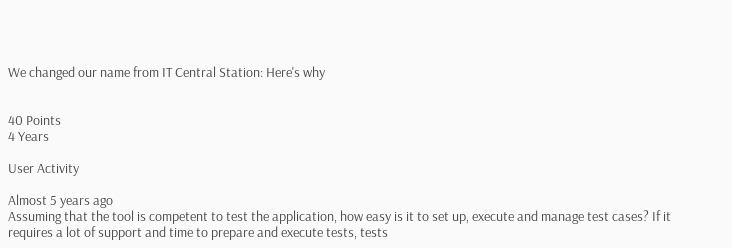We changed our name from IT Central Station: Here's why


40 Points
4 Years

User Activity

Almost 5 years ago
Assuming that the tool is competent to test the application, how easy is it to set up, execute and manage test cases? If it requires a lot of support and time to prepare and execute tests, tests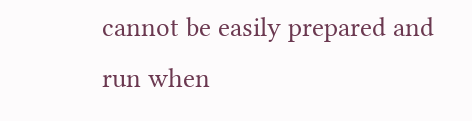cannot be easily prepared and run when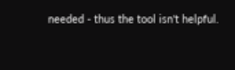needed - thus the tool isn't helpful.